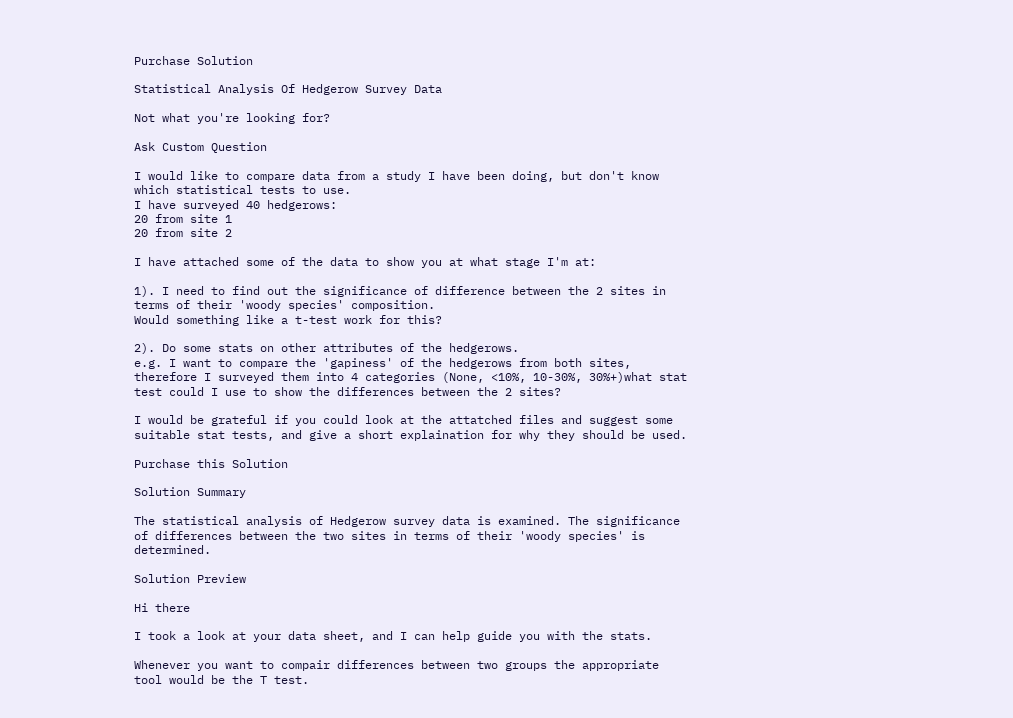Purchase Solution

Statistical Analysis Of Hedgerow Survey Data

Not what you're looking for?

Ask Custom Question

I would like to compare data from a study I have been doing, but don't know which statistical tests to use.
I have surveyed 40 hedgerows:
20 from site 1
20 from site 2

I have attached some of the data to show you at what stage I'm at:

1). I need to find out the significance of difference between the 2 sites in terms of their 'woody species' composition.
Would something like a t-test work for this?

2). Do some stats on other attributes of the hedgerows.
e.g. I want to compare the 'gapiness' of the hedgerows from both sites, therefore I surveyed them into 4 categories (None, <10%, 10-30%, 30%+)what stat test could I use to show the differences between the 2 sites?

I would be grateful if you could look at the attatched files and suggest some suitable stat tests, and give a short explaination for why they should be used.

Purchase this Solution

Solution Summary

The statistical analysis of Hedgerow survey data is examined. The significance of differences between the two sites in terms of their 'woody species' is determined.

Solution Preview

Hi there

I took a look at your data sheet, and I can help guide you with the stats.

Whenever you want to compair differences between two groups the appropriate tool would be the T test.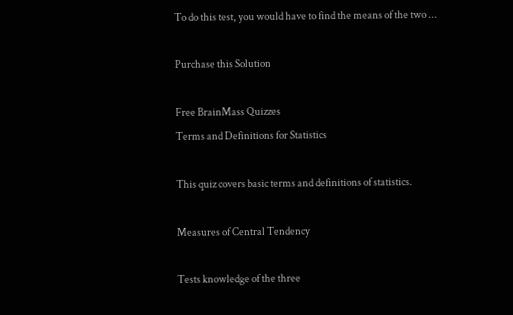To do this test, you would have to find the means of the two ...

Purchase this Solution

Free BrainMass Quizzes
Terms and Definitions for Statistics

This quiz covers basic terms and definitions of statistics.

Measures of Central Tendency

Tests knowledge of the three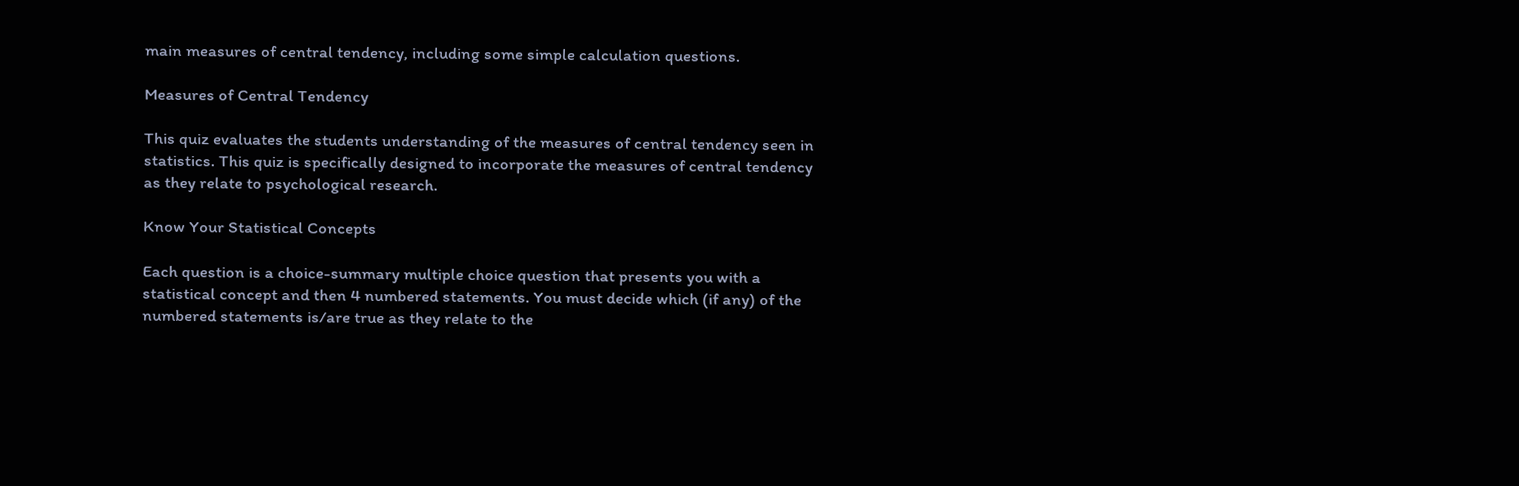main measures of central tendency, including some simple calculation questions.

Measures of Central Tendency

This quiz evaluates the students understanding of the measures of central tendency seen in statistics. This quiz is specifically designed to incorporate the measures of central tendency as they relate to psychological research.

Know Your Statistical Concepts

Each question is a choice-summary multiple choice question that presents you with a statistical concept and then 4 numbered statements. You must decide which (if any) of the numbered statements is/are true as they relate to the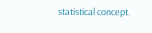statistical concept.